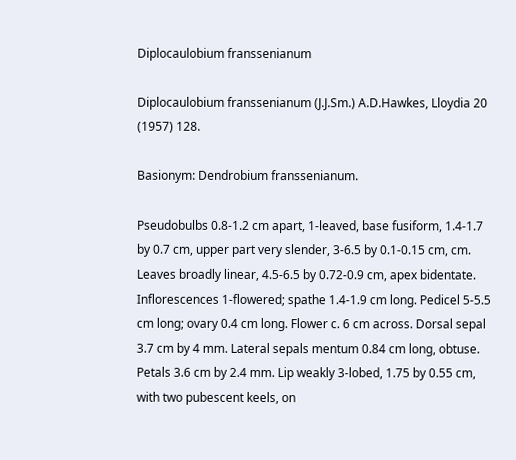Diplocaulobium franssenianum

Diplocaulobium franssenianum (J.J.Sm.) A.D.Hawkes, Lloydia 20 (1957) 128.

Basionym: Dendrobium franssenianum.

Pseudobulbs 0.8-1.2 cm apart, 1-leaved, base fusiform, 1.4-1.7 by 0.7 cm, upper part very slender, 3-6.5 by 0.1-0.15 cm, cm. Leaves broadly linear, 4.5-6.5 by 0.72-0.9 cm, apex bidentate. Inflorescences 1-flowered; spathe 1.4-1.9 cm long. Pedicel 5-5.5 cm long; ovary 0.4 cm long. Flower c. 6 cm across. Dorsal sepal 3.7 cm by 4 mm. Lateral sepals mentum 0.84 cm long, obtuse. Petals 3.6 cm by 2.4 mm. Lip weakly 3-lobed, 1.75 by 0.55 cm, with two pubescent keels, on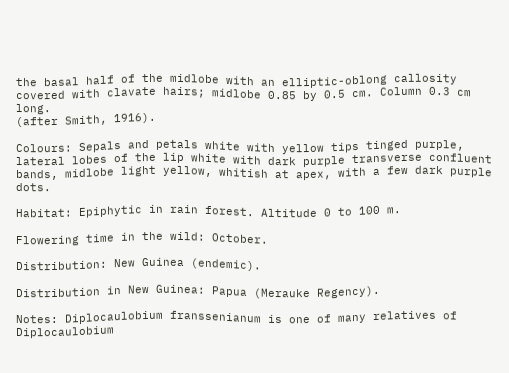the basal half of the midlobe with an elliptic-oblong callosity covered with clavate hairs; midlobe 0.85 by 0.5 cm. Column 0.3 cm long.
(after Smith, 1916).

Colours: Sepals and petals white with yellow tips tinged purple, lateral lobes of the lip white with dark purple transverse confluent bands, midlobe light yellow, whitish at apex, with a few dark purple dots.

Habitat: Epiphytic in rain forest. Altitude 0 to 100 m.

Flowering time in the wild: October.

Distribution: New Guinea (endemic).

Distribution in New Guinea: Papua (Merauke Regency).

Notes: Diplocaulobium franssenianum is one of many relatives of Diplocaulobium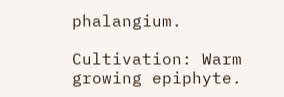phalangium.

Cultivation: Warm growing epiphyte.